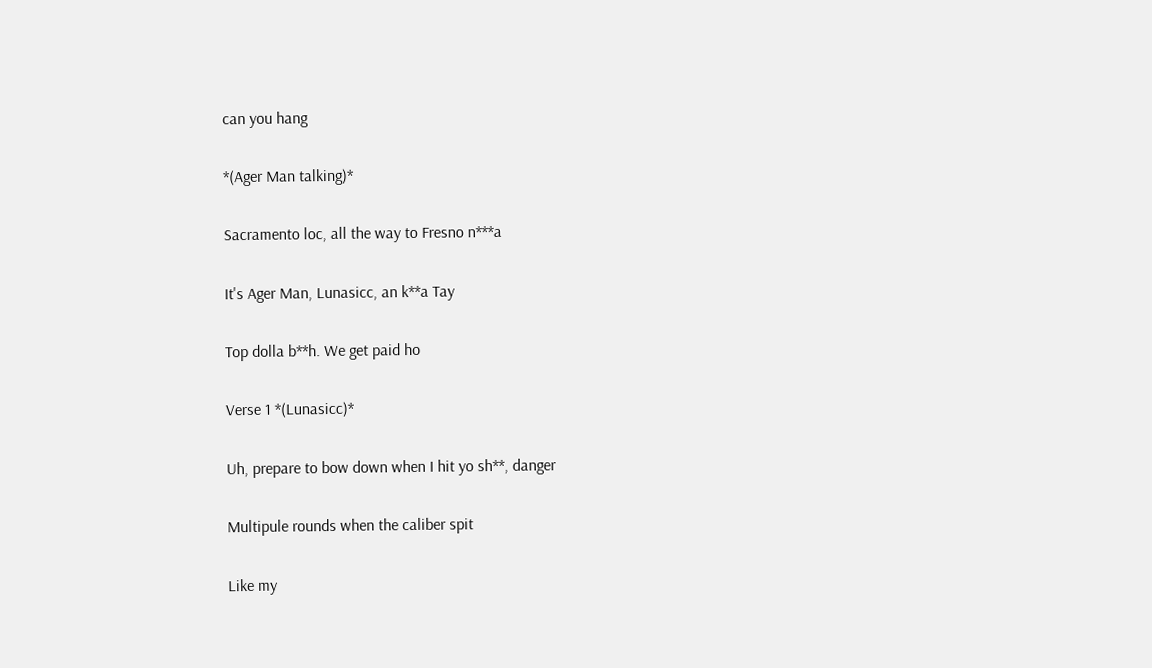can you hang

*(Ager Man talking)*

Sacramento loc, all the way to Fresno n***a

It's Ager Man, Lunasicc, an k**a Tay

Top dolla b**h. We get paid ho

Verse 1 *(Lunasicc)*

Uh, prepare to bow down when I hit yo sh**, danger

Multipule rounds when the caliber spit

Like my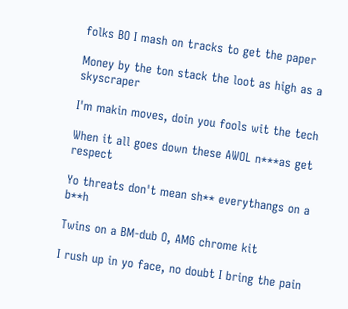folks BO I mash on tracks to get the paper

Money by the ton stack the loot as high as a skyscraper

I'm makin moves, doin you fools wit the tech

When it all goes down these AWOL n***as get respect

Yo threats don't mean sh** everythangs on a b**h

Twins on a BM-dub O, AMG chrome kit

I rush up in yo face, no doubt I bring the pain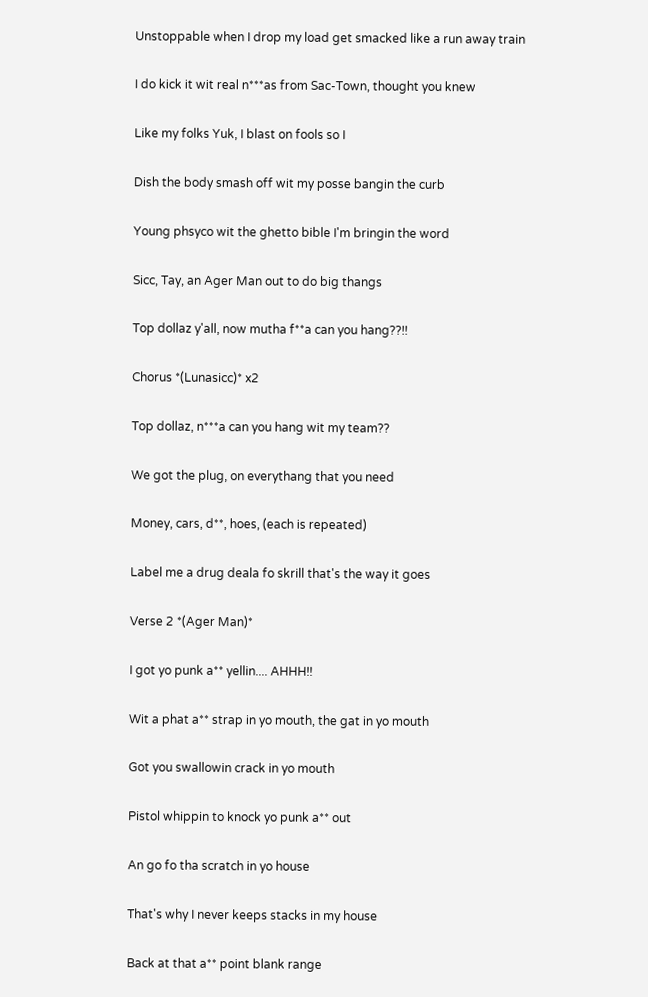Unstoppable when I drop my load get smacked like a run away train

I do kick it wit real n***as from Sac-Town, thought you knew

Like my folks Yuk, I blast on fools so I

Dish the body smash off wit my posse bangin the curb

Young phsyco wit the ghetto bible I'm bringin the word

Sicc, Tay, an Ager Man out to do big thangs

Top dollaz y'all, now mutha f**a can you hang??!!

Chorus *(Lunasicc)* x2

Top dollaz, n***a can you hang wit my team??

We got the plug, on everythang that you need

Money, cars, d**, hoes, (each is repeated)

Label me a drug deala fo skrill that's the way it goes

Verse 2 *(Ager Man)*

I got yo punk a** yellin.... AHHH!!

Wit a phat a** strap in yo mouth, the gat in yo mouth

Got you swallowin crack in yo mouth

Pistol whippin to knock yo punk a** out

An go fo tha scratch in yo house

That's why I never keeps stacks in my house

Back at that a** point blank range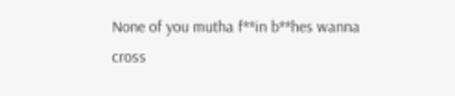None of you mutha f**in b**hes wanna cross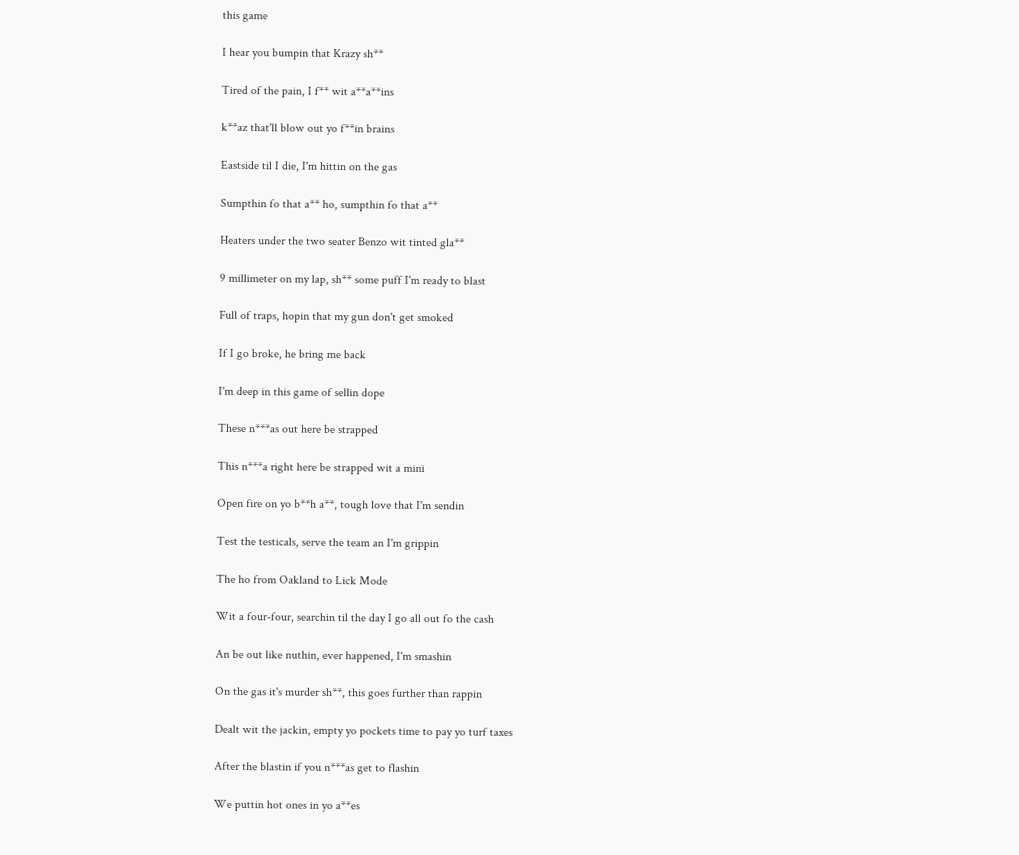this game

I hear you bumpin that Krazy sh**

Tired of the pain, I f** wit a**a**ins

k**az that'll blow out yo f**in brains

Eastside til I die, I'm hittin on the gas

Sumpthin fo that a** ho, sumpthin fo that a**

Heaters under the two seater Benzo wit tinted gla**

9 millimeter on my lap, sh** some puff I'm ready to blast

Full of traps, hopin that my gun don't get smoked

If I go broke, he bring me back

I'm deep in this game of sellin dope

These n***as out here be strapped

This n***a right here be strapped wit a mini

Open fire on yo b**h a**, tough love that I'm sendin

Test the testicals, serve the team an I'm grippin

The ho from Oakland to Lick Mode

Wit a four-four, searchin til the day I go all out fo the cash

An be out like nuthin, ever happened, I'm smashin

On the gas it's murder sh**, this goes further than rappin

Dealt wit the jackin, empty yo pockets time to pay yo turf taxes

After the blastin if you n***as get to flashin

We puttin hot ones in yo a**es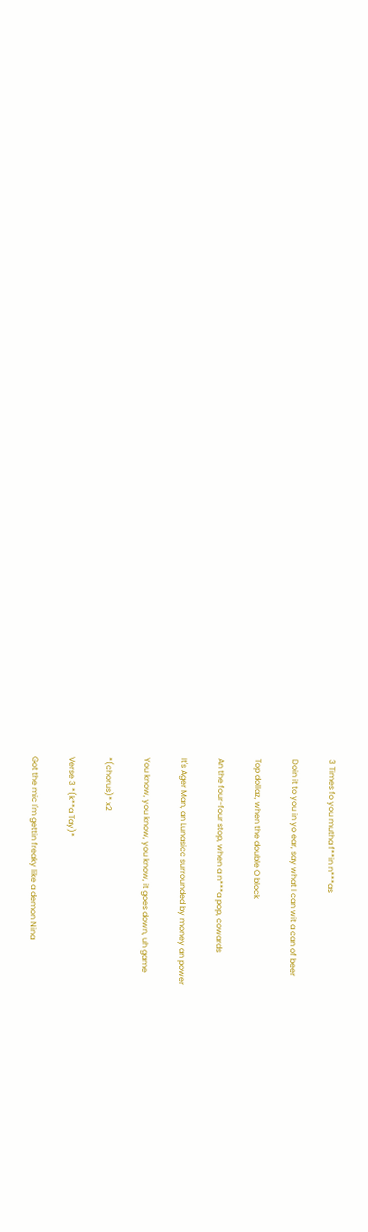3 Times fo you mutha f**in n***as

Doin it to you in yo ear, say what I can wit a can of beer

Top dollaz, when the double O block

An the four-four stop, when a n***a pop, cowards

It's Ager Man, an Lunasicc surrounded by money an power

You know, you know, you know, it goes down, uh game

*(chorus)* x2

Verse 3 *(k**a Tay)*

Got the mic I'm gettin freaky like a demon Nina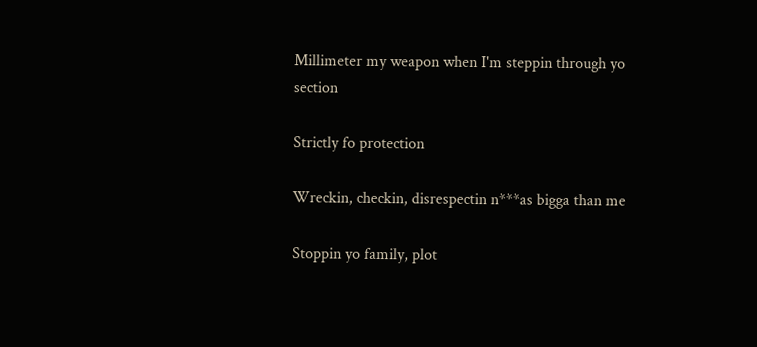Millimeter my weapon when I'm steppin through yo section

Strictly fo protection

Wreckin, checkin, disrespectin n***as bigga than me

Stoppin yo family, plot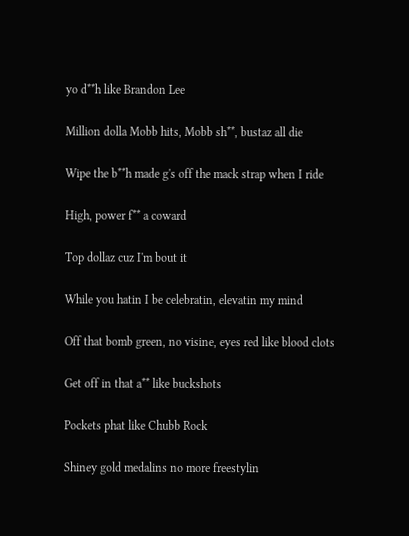yo d**h like Brandon Lee

Million dolla Mobb hits, Mobb sh**, bustaz all die

Wipe the b**h made g's off the mack strap when I ride

High, power f** a coward

Top dollaz cuz I'm bout it

While you hatin I be celebratin, elevatin my mind

Off that bomb green, no visine, eyes red like blood clots

Get off in that a** like buckshots

Pockets phat like Chubb Rock

Shiney gold medalins no more freestylin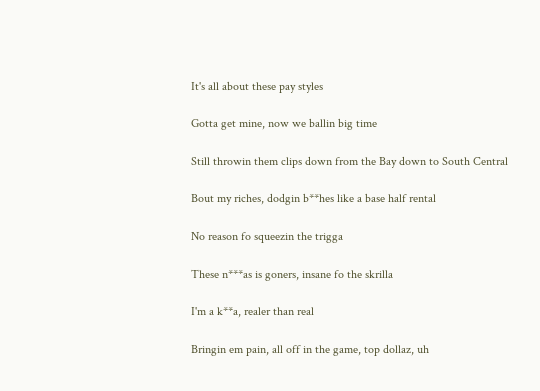It's all about these pay styles

Gotta get mine, now we ballin big time

Still throwin them clips down from the Bay down to South Central

Bout my riches, dodgin b**hes like a base half rental

No reason fo squeezin the trigga

These n***as is goners, insane fo the skrilla

I'm a k**a, realer than real

Bringin em pain, all off in the game, top dollaz, uh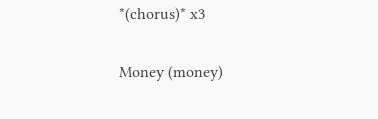*(chorus)* x3

Money (money)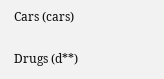Cars (cars)

Drugs (d**)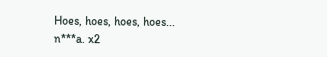Hoes, hoes, hoes, hoes... n***a. x2